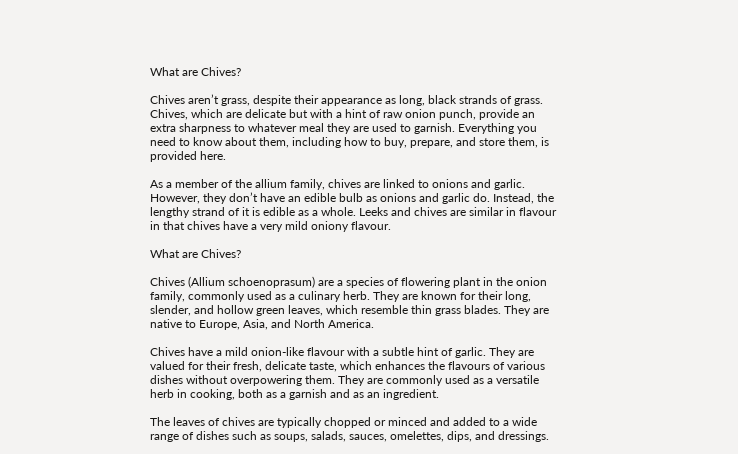What are Chives?

Chives aren’t grass, despite their appearance as long, black strands of grass. Chives, which are delicate but with a hint of raw onion punch, provide an extra sharpness to whatever meal they are used to garnish. Everything you need to know about them, including how to buy, prepare, and store them, is provided here.

As a member of the allium family, chives are linked to onions and garlic. However, they don’t have an edible bulb as onions and garlic do. Instead, the lengthy strand of it is edible as a whole. Leeks and chives are similar in flavour in that chives have a very mild oniony flavour.

What are Chives?

Chives (Allium schoenoprasum) are a species of flowering plant in the onion family, commonly used as a culinary herb. They are known for their long, slender, and hollow green leaves, which resemble thin grass blades. They are native to Europe, Asia, and North America.

Chives have a mild onion-like flavour with a subtle hint of garlic. They are valued for their fresh, delicate taste, which enhances the flavours of various dishes without overpowering them. They are commonly used as a versatile herb in cooking, both as a garnish and as an ingredient.

The leaves of chives are typically chopped or minced and added to a wide range of dishes such as soups, salads, sauces, omelettes, dips, and dressings.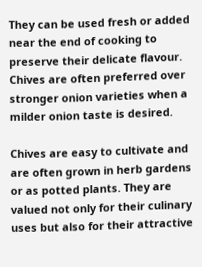They can be used fresh or added near the end of cooking to preserve their delicate flavour. Chives are often preferred over stronger onion varieties when a milder onion taste is desired.

Chives are easy to cultivate and are often grown in herb gardens or as potted plants. They are valued not only for their culinary uses but also for their attractive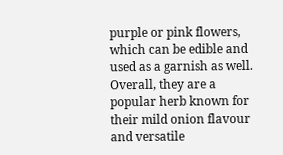purple or pink flowers, which can be edible and used as a garnish as well. Overall, they are a popular herb known for their mild onion flavour and versatile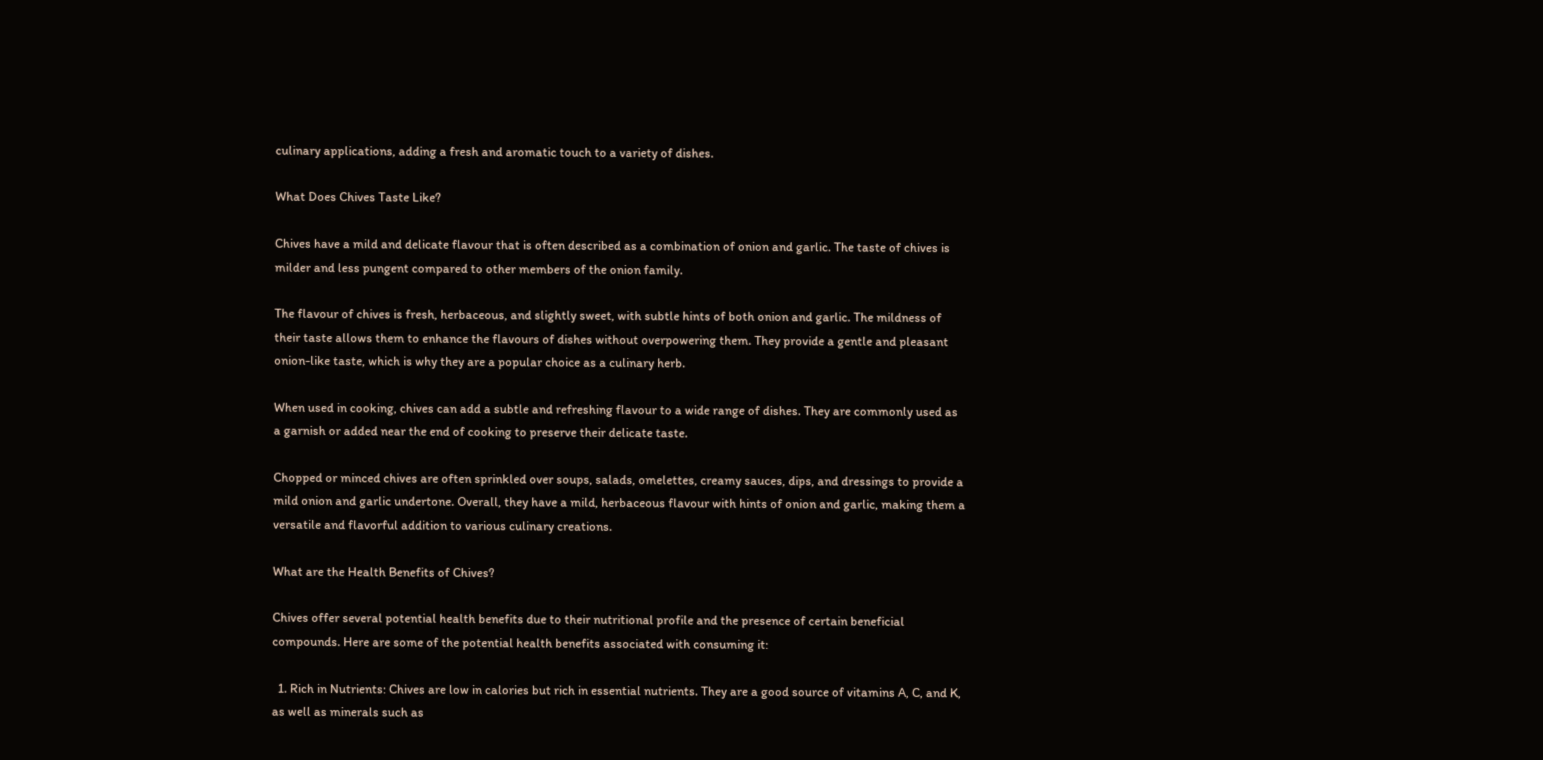culinary applications, adding a fresh and aromatic touch to a variety of dishes.

What Does Chives Taste Like?

Chives have a mild and delicate flavour that is often described as a combination of onion and garlic. The taste of chives is milder and less pungent compared to other members of the onion family.

The flavour of chives is fresh, herbaceous, and slightly sweet, with subtle hints of both onion and garlic. The mildness of their taste allows them to enhance the flavours of dishes without overpowering them. They provide a gentle and pleasant onion-like taste, which is why they are a popular choice as a culinary herb.

When used in cooking, chives can add a subtle and refreshing flavour to a wide range of dishes. They are commonly used as a garnish or added near the end of cooking to preserve their delicate taste.

Chopped or minced chives are often sprinkled over soups, salads, omelettes, creamy sauces, dips, and dressings to provide a mild onion and garlic undertone. Overall, they have a mild, herbaceous flavour with hints of onion and garlic, making them a versatile and flavorful addition to various culinary creations.

What are the Health Benefits of Chives?

Chives offer several potential health benefits due to their nutritional profile and the presence of certain beneficial compounds. Here are some of the potential health benefits associated with consuming it:

  1. Rich in Nutrients: Chives are low in calories but rich in essential nutrients. They are a good source of vitamins A, C, and K, as well as minerals such as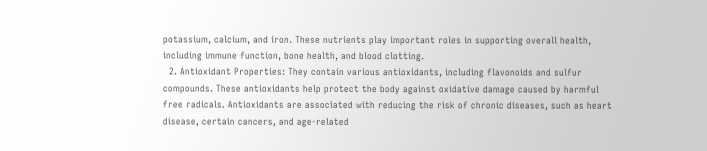potassium, calcium, and iron. These nutrients play important roles in supporting overall health, including immune function, bone health, and blood clotting.
  2. Antioxidant Properties: They contain various antioxidants, including flavonoids and sulfur compounds. These antioxidants help protect the body against oxidative damage caused by harmful free radicals. Antioxidants are associated with reducing the risk of chronic diseases, such as heart disease, certain cancers, and age-related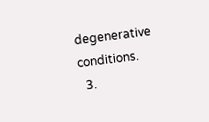degenerative conditions.
  3.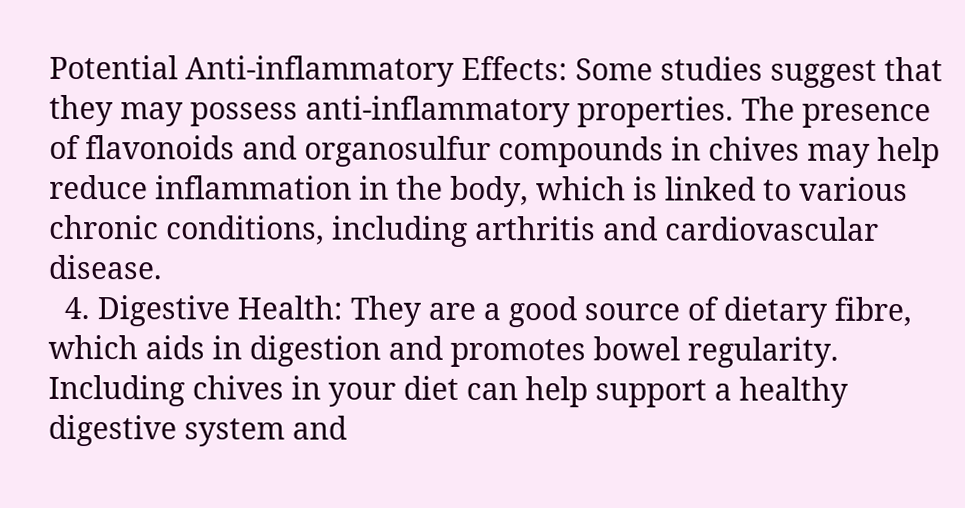Potential Anti-inflammatory Effects: Some studies suggest that they may possess anti-inflammatory properties. The presence of flavonoids and organosulfur compounds in chives may help reduce inflammation in the body, which is linked to various chronic conditions, including arthritis and cardiovascular disease.
  4. Digestive Health: They are a good source of dietary fibre, which aids in digestion and promotes bowel regularity. Including chives in your diet can help support a healthy digestive system and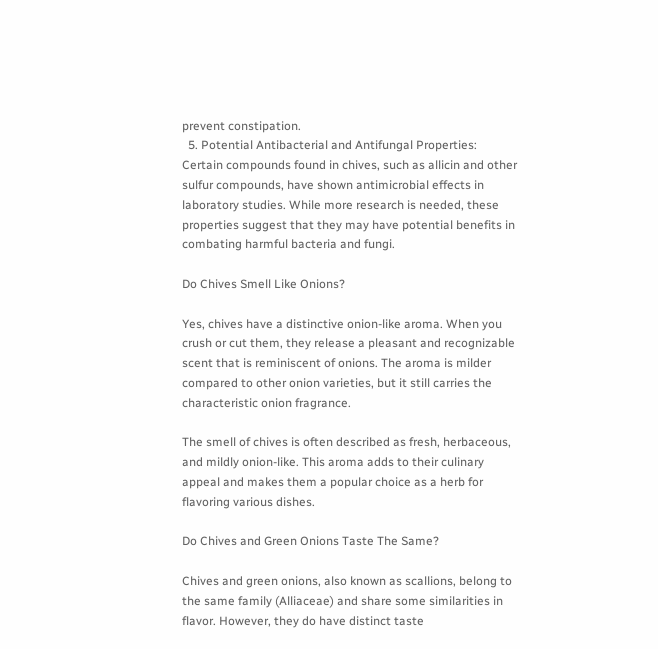prevent constipation.
  5. Potential Antibacterial and Antifungal Properties: Certain compounds found in chives, such as allicin and other sulfur compounds, have shown antimicrobial effects in laboratory studies. While more research is needed, these properties suggest that they may have potential benefits in combating harmful bacteria and fungi.

Do Chives Smell Like Onions?

Yes, chives have a distinctive onion-like aroma. When you crush or cut them, they release a pleasant and recognizable scent that is reminiscent of onions. The aroma is milder compared to other onion varieties, but it still carries the characteristic onion fragrance.

The smell of chives is often described as fresh, herbaceous, and mildly onion-like. This aroma adds to their culinary appeal and makes them a popular choice as a herb for flavoring various dishes.

Do Chives and Green Onions Taste The Same?

Chives and green onions, also known as scallions, belong to the same family (Alliaceae) and share some similarities in flavor. However, they do have distinct taste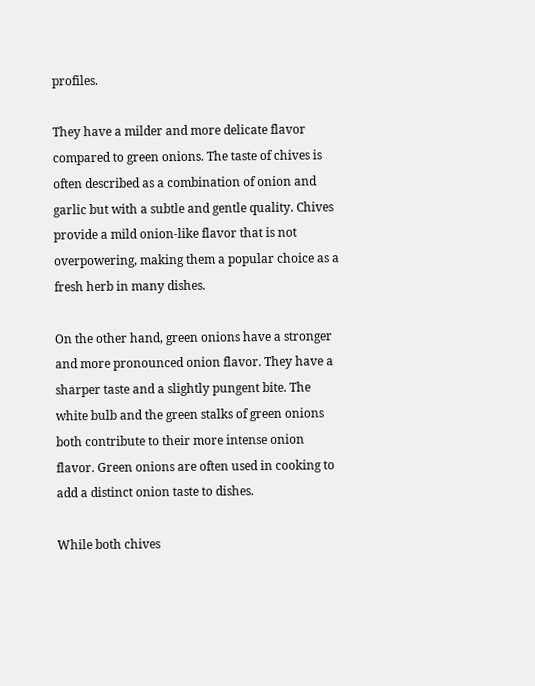profiles.

They have a milder and more delicate flavor compared to green onions. The taste of chives is often described as a combination of onion and garlic but with a subtle and gentle quality. Chives provide a mild onion-like flavor that is not overpowering, making them a popular choice as a fresh herb in many dishes.

On the other hand, green onions have a stronger and more pronounced onion flavor. They have a sharper taste and a slightly pungent bite. The white bulb and the green stalks of green onions both contribute to their more intense onion flavor. Green onions are often used in cooking to add a distinct onion taste to dishes.

While both chives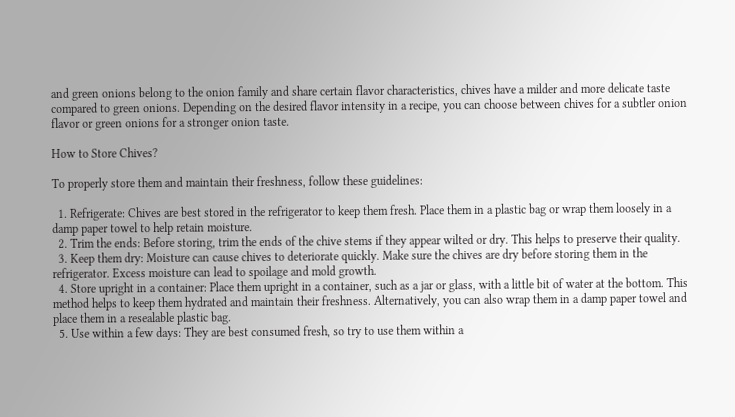and green onions belong to the onion family and share certain flavor characteristics, chives have a milder and more delicate taste compared to green onions. Depending on the desired flavor intensity in a recipe, you can choose between chives for a subtler onion flavor or green onions for a stronger onion taste.

How to Store Chives?

To properly store them and maintain their freshness, follow these guidelines:

  1. Refrigerate: Chives are best stored in the refrigerator to keep them fresh. Place them in a plastic bag or wrap them loosely in a damp paper towel to help retain moisture.
  2. Trim the ends: Before storing, trim the ends of the chive stems if they appear wilted or dry. This helps to preserve their quality.
  3. Keep them dry: Moisture can cause chives to deteriorate quickly. Make sure the chives are dry before storing them in the refrigerator. Excess moisture can lead to spoilage and mold growth.
  4. Store upright in a container: Place them upright in a container, such as a jar or glass, with a little bit of water at the bottom. This method helps to keep them hydrated and maintain their freshness. Alternatively, you can also wrap them in a damp paper towel and place them in a resealable plastic bag.
  5. Use within a few days: They are best consumed fresh, so try to use them within a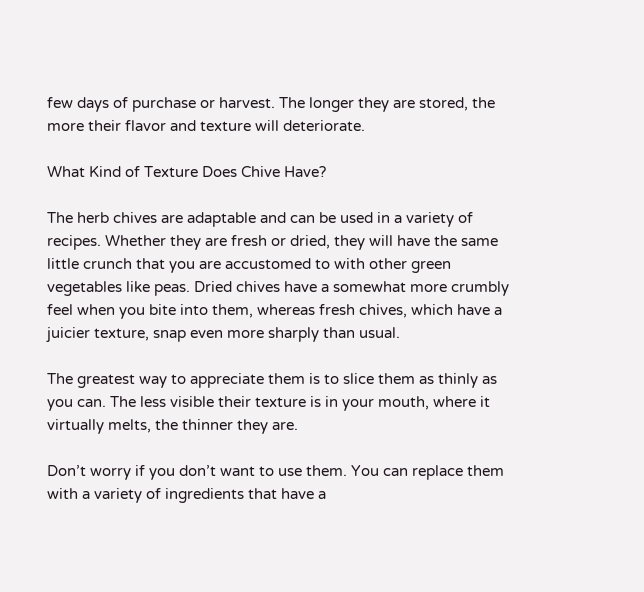few days of purchase or harvest. The longer they are stored, the more their flavor and texture will deteriorate.

What Kind of Texture Does Chive Have?

The herb chives are adaptable and can be used in a variety of recipes. Whether they are fresh or dried, they will have the same little crunch that you are accustomed to with other green vegetables like peas. Dried chives have a somewhat more crumbly feel when you bite into them, whereas fresh chives, which have a juicier texture, snap even more sharply than usual.

The greatest way to appreciate them is to slice them as thinly as you can. The less visible their texture is in your mouth, where it virtually melts, the thinner they are.

Don’t worry if you don’t want to use them. You can replace them with a variety of ingredients that have a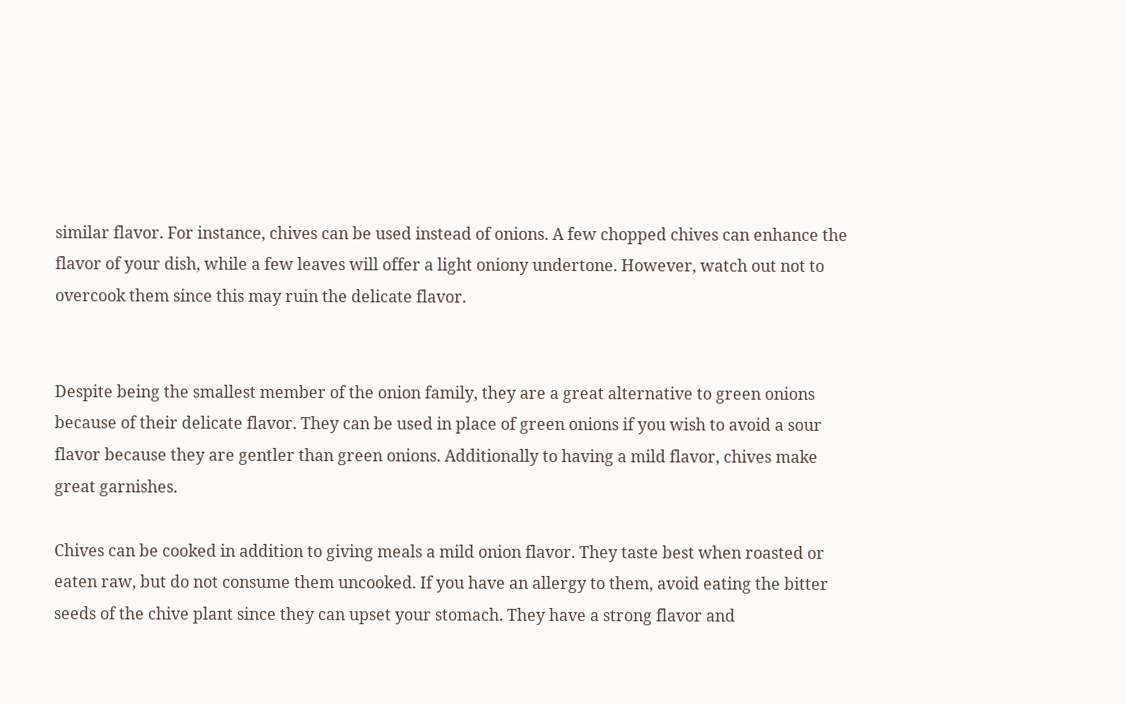similar flavor. For instance, chives can be used instead of onions. A few chopped chives can enhance the flavor of your dish, while a few leaves will offer a light oniony undertone. However, watch out not to overcook them since this may ruin the delicate flavor.


Despite being the smallest member of the onion family, they are a great alternative to green onions because of their delicate flavor. They can be used in place of green onions if you wish to avoid a sour flavor because they are gentler than green onions. Additionally to having a mild flavor, chives make great garnishes.

Chives can be cooked in addition to giving meals a mild onion flavor. They taste best when roasted or eaten raw, but do not consume them uncooked. If you have an allergy to them, avoid eating the bitter seeds of the chive plant since they can upset your stomach. They have a strong flavor and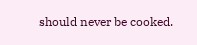should never be cooked.